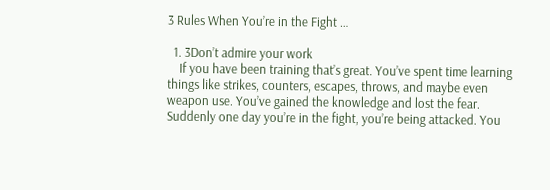3 Rules When You’re in the Fight …

  1. 3Don’t admire your work
    If you have been training that’s great. You’ve spent time learning things like strikes, counters, escapes, throws, and maybe even weapon use. You’ve gained the knowledge and lost the fear. Suddenly one day you’re in the fight, you’re being attacked. You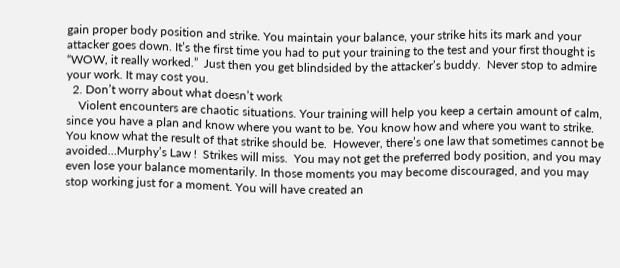gain proper body position and strike. You maintain your balance, your strike hits its mark and your attacker goes down. It’s the first time you had to put your training to the test and your first thought is “WOW, it really worked.”  Just then you get blindsided by the attacker’s buddy.  Never stop to admire your work. It may cost you.
  2. Don’t worry about what doesn’t work
    Violent encounters are chaotic situations. Your training will help you keep a certain amount of calm, since you have a plan and know where you want to be. You know how and where you want to strike. You know what the result of that strike should be.  However, there’s one law that sometimes cannot be avoided…Murphy’s Law !  Strikes will miss.  You may not get the preferred body position, and you may even lose your balance momentarily. In those moments you may become discouraged, and you may stop working just for a moment. You will have created an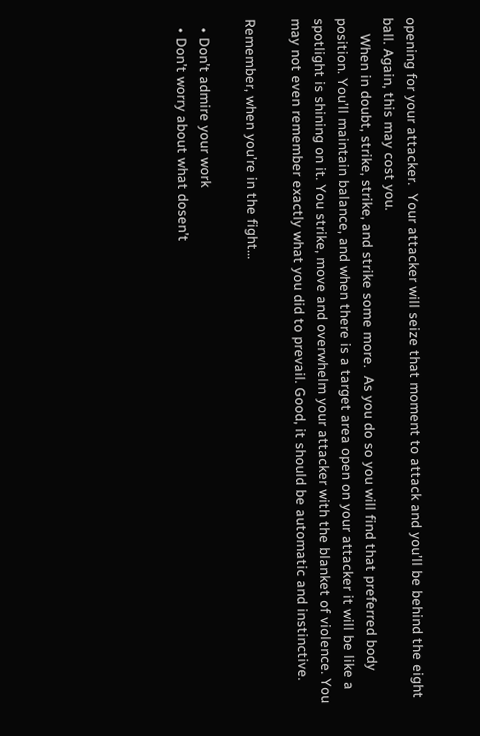opening for your attacker.  Your attacker will seize that moment to attack and you’ll be behind the eight ball. Again, this may cost you.
    When in doubt, strike, strike, and strike some more.  As you do so you will find that preferred body position. You’ll maintain balance, and when there is a target area open on your attacker it will be like a spotlight is shining on it. You strike, move and overwhelm your attacker with the blanket of violence. You may not even remember exactly what you did to prevail. Good, it should be automatic and instinctive.

Remember, when you’re in the fight…

  • Don’t admire your work
  • Don’t worry about what dosen’t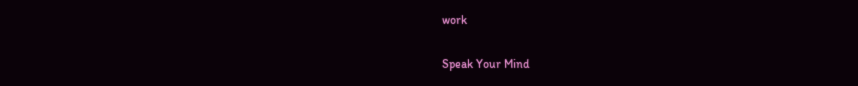work

Speak Your Mind